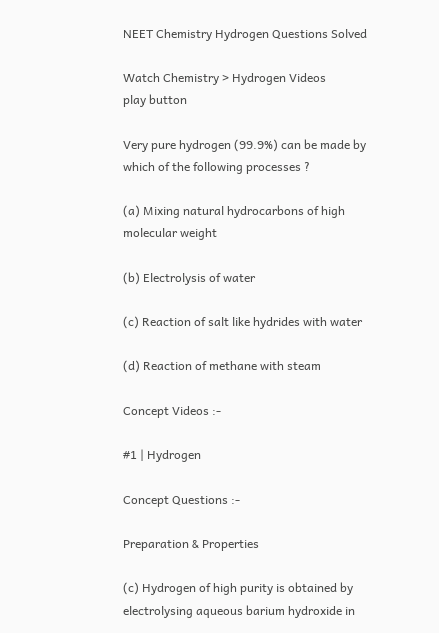NEET Chemistry Hydrogen Questions Solved

Watch Chemistry > Hydrogen Videos
play button

Very pure hydrogen (99.9%) can be made by which of the following processes ?

(a) Mixing natural hydrocarbons of high molecular weight

(b) Electrolysis of water

(c) Reaction of salt like hydrides with water

(d) Reaction of methane with steam

Concept Videos :-

#1 | Hydrogen

Concept Questions :-

Preparation & Properties

(c) Hydrogen of high purity is obtained by electrolysing aqueous barium hydroxide in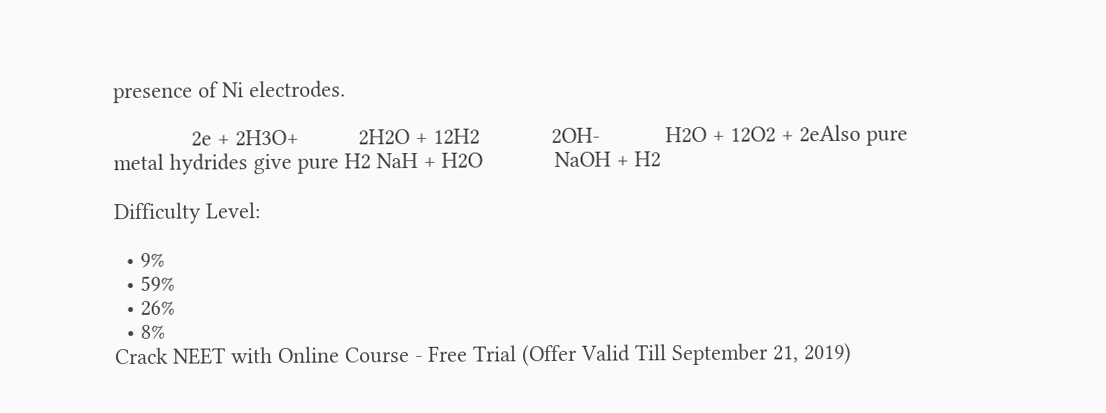presence of Ni electrodes.

             2e + 2H3O+          2H2O + 12H2            2OH-           H2O + 12O2 + 2eAlso pure metal hydrides give pure H2 NaH + H2O            NaOH + H2

Difficulty Level:

  • 9%
  • 59%
  • 26%
  • 8%
Crack NEET with Online Course - Free Trial (Offer Valid Till September 21, 2019)